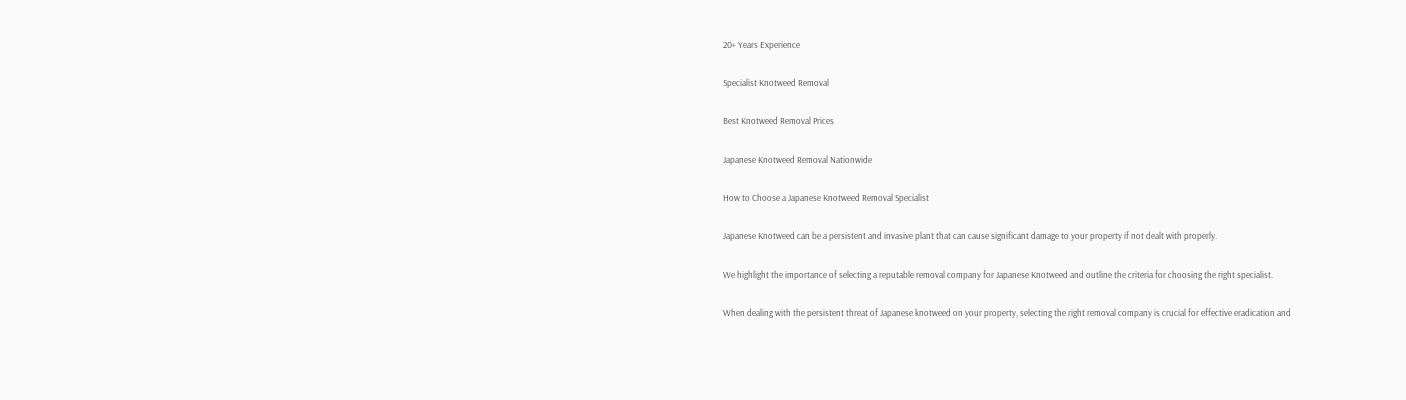20+ Years Experience

Specialist Knotweed Removal

Best Knotweed Removal Prices

Japanese Knotweed Removal Nationwide

How to Choose a Japanese Knotweed Removal Specialist

Japanese Knotweed can be a persistent and invasive plant that can cause significant damage to your property if not dealt with properly.

We highlight the importance of selecting a reputable removal company for Japanese Knotweed and outline the criteria for choosing the right specialist.

When dealing with the persistent threat of Japanese knotweed on your property, selecting the right removal company is crucial for effective eradication and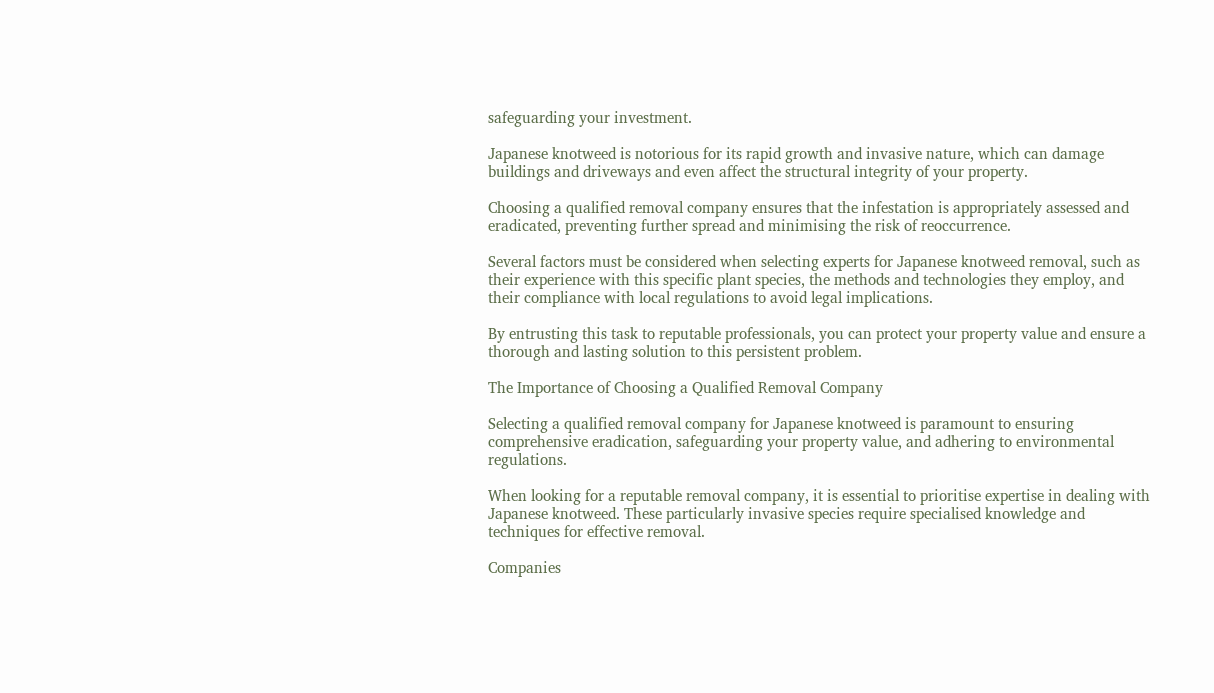safeguarding your investment.

Japanese knotweed is notorious for its rapid growth and invasive nature, which can damage buildings and driveways and even affect the structural integrity of your property.

Choosing a qualified removal company ensures that the infestation is appropriately assessed and eradicated, preventing further spread and minimising the risk of reoccurrence.

Several factors must be considered when selecting experts for Japanese knotweed removal, such as their experience with this specific plant species, the methods and technologies they employ, and their compliance with local regulations to avoid legal implications.

By entrusting this task to reputable professionals, you can protect your property value and ensure a thorough and lasting solution to this persistent problem.

The Importance of Choosing a Qualified Removal Company

Selecting a qualified removal company for Japanese knotweed is paramount to ensuring comprehensive eradication, safeguarding your property value, and adhering to environmental regulations.

When looking for a reputable removal company, it is essential to prioritise expertise in dealing with Japanese knotweed. These particularly invasive species require specialised knowledge and techniques for effective removal.

Companies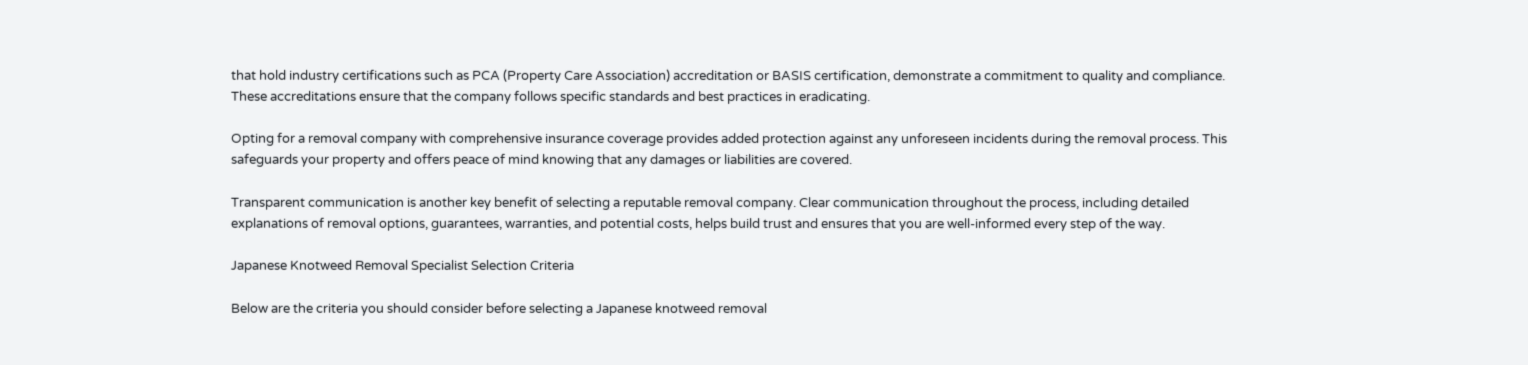that hold industry certifications such as PCA (Property Care Association) accreditation or BASIS certification, demonstrate a commitment to quality and compliance. These accreditations ensure that the company follows specific standards and best practices in eradicating.

Opting for a removal company with comprehensive insurance coverage provides added protection against any unforeseen incidents during the removal process. This safeguards your property and offers peace of mind knowing that any damages or liabilities are covered.

Transparent communication is another key benefit of selecting a reputable removal company. Clear communication throughout the process, including detailed explanations of removal options, guarantees, warranties, and potential costs, helps build trust and ensures that you are well-informed every step of the way.

Japanese Knotweed Removal Specialist Selection Criteria

Below are the criteria you should consider before selecting a Japanese knotweed removal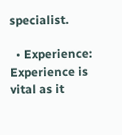specialist.

  • Experience: Experience is vital as it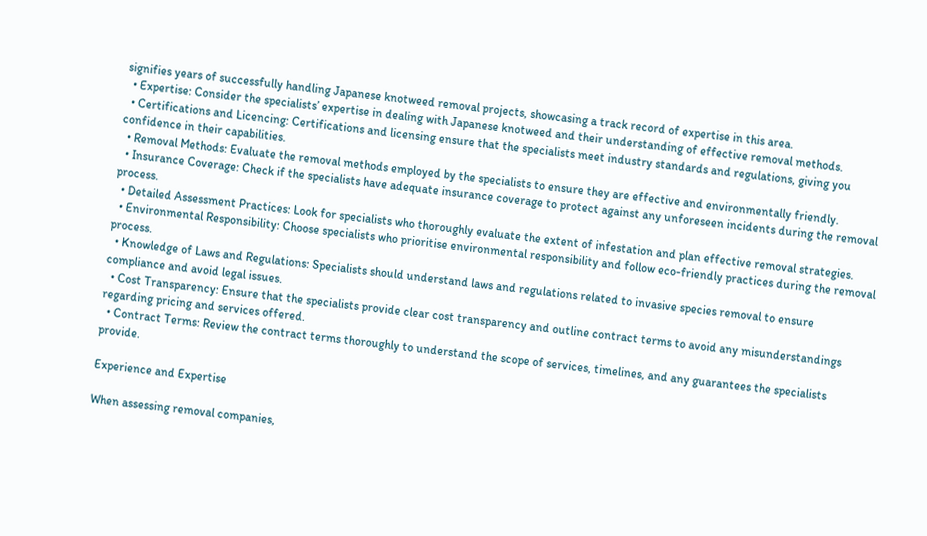signifies years of successfully handling Japanese knotweed removal projects, showcasing a track record of expertise in this area.
  • Expertise: Consider the specialists’ expertise in dealing with Japanese knotweed and their understanding of effective removal methods.
  • Certifications and Licencing: Certifications and licensing ensure that the specialists meet industry standards and regulations, giving you confidence in their capabilities.
  • Removal Methods: Evaluate the removal methods employed by the specialists to ensure they are effective and environmentally friendly.
  • Insurance Coverage: Check if the specialists have adequate insurance coverage to protect against any unforeseen incidents during the removal process.
  • Detailed Assessment Practices: Look for specialists who thoroughly evaluate the extent of infestation and plan effective removal strategies.
  • Environmental Responsibility: Choose specialists who prioritise environmental responsibility and follow eco-friendly practices during the removal process.
  • Knowledge of Laws and Regulations: Specialists should understand laws and regulations related to invasive species removal to ensure compliance and avoid legal issues.
  • Cost Transparency: Ensure that the specialists provide clear cost transparency and outline contract terms to avoid any misunderstandings regarding pricing and services offered.
  • Contract Terms: Review the contract terms thoroughly to understand the scope of services, timelines, and any guarantees the specialists provide.

Experience and Expertise

When assessing removal companies,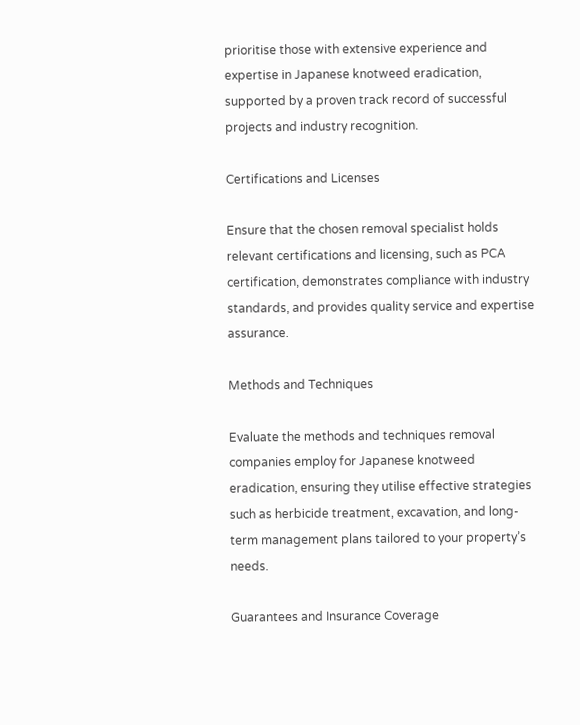prioritise those with extensive experience and expertise in Japanese knotweed eradication, supported by a proven track record of successful projects and industry recognition.

Certifications and Licenses

Ensure that the chosen removal specialist holds relevant certifications and licensing, such as PCA certification, demonstrates compliance with industry standards, and provides quality service and expertise assurance.

Methods and Techniques

Evaluate the methods and techniques removal companies employ for Japanese knotweed eradication, ensuring they utilise effective strategies such as herbicide treatment, excavation, and long-term management plans tailored to your property’s needs.

Guarantees and Insurance Coverage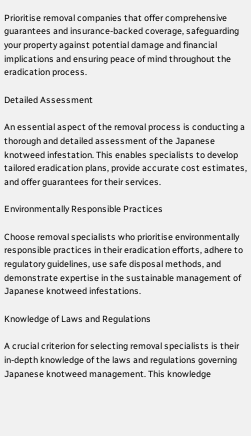Prioritise removal companies that offer comprehensive guarantees and insurance-backed coverage, safeguarding your property against potential damage and financial implications and ensuring peace of mind throughout the eradication process.

Detailed Assessment

An essential aspect of the removal process is conducting a thorough and detailed assessment of the Japanese knotweed infestation. This enables specialists to develop tailored eradication plans, provide accurate cost estimates, and offer guarantees for their services.

Environmentally Responsible Practices

Choose removal specialists who prioritise environmentally responsible practices in their eradication efforts, adhere to regulatory guidelines, use safe disposal methods, and demonstrate expertise in the sustainable management of Japanese knotweed infestations.

Knowledge of Laws and Regulations

A crucial criterion for selecting removal specialists is their in-depth knowledge of the laws and regulations governing Japanese knotweed management. This knowledge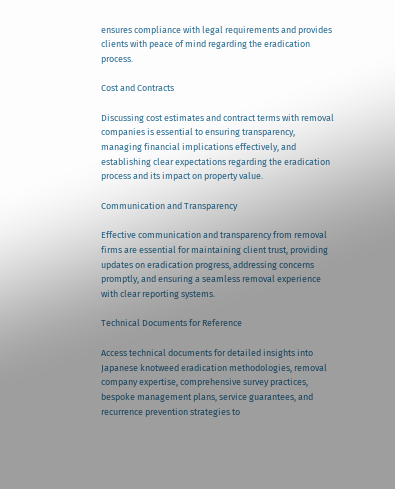ensures compliance with legal requirements and provides clients with peace of mind regarding the eradication process.

Cost and Contracts

Discussing cost estimates and contract terms with removal companies is essential to ensuring transparency, managing financial implications effectively, and establishing clear expectations regarding the eradication process and its impact on property value.

Communication and Transparency

Effective communication and transparency from removal firms are essential for maintaining client trust, providing updates on eradication progress, addressing concerns promptly, and ensuring a seamless removal experience with clear reporting systems.

Technical Documents for Reference

Access technical documents for detailed insights into Japanese knotweed eradication methodologies, removal company expertise, comprehensive survey practices, bespoke management plans, service guarantees, and recurrence prevention strategies to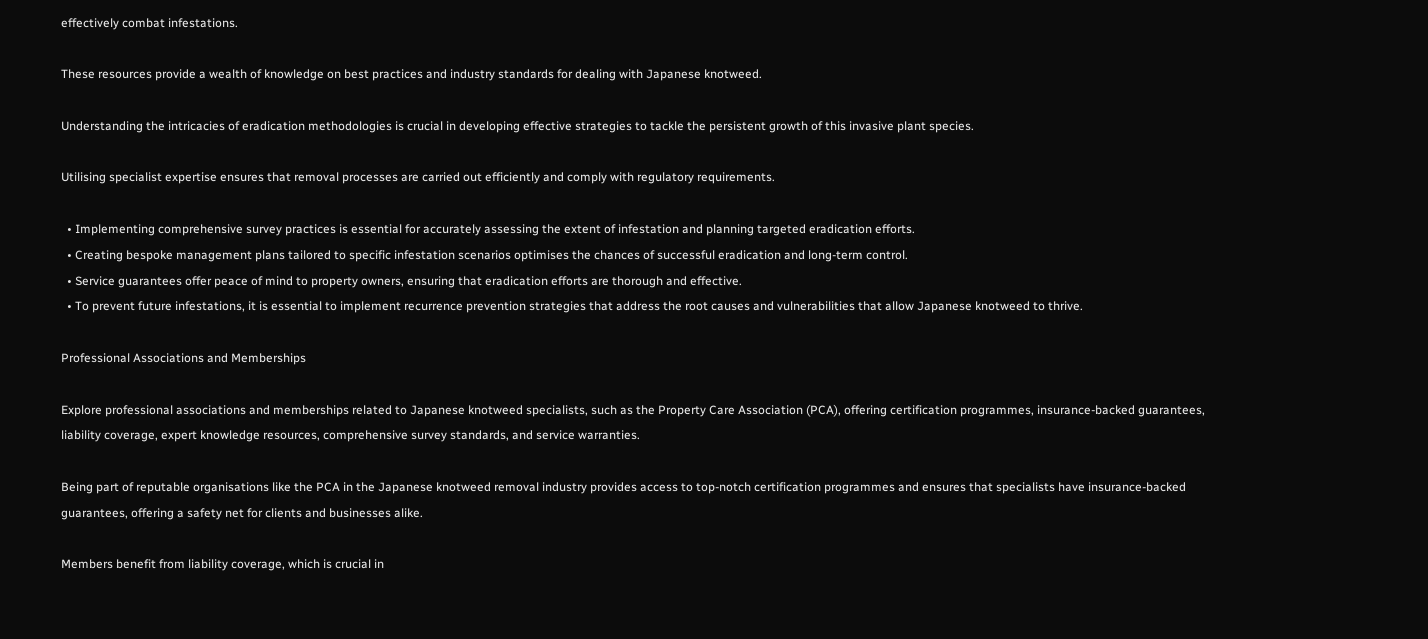effectively combat infestations.

These resources provide a wealth of knowledge on best practices and industry standards for dealing with Japanese knotweed.

Understanding the intricacies of eradication methodologies is crucial in developing effective strategies to tackle the persistent growth of this invasive plant species.

Utilising specialist expertise ensures that removal processes are carried out efficiently and comply with regulatory requirements.

  • Implementing comprehensive survey practices is essential for accurately assessing the extent of infestation and planning targeted eradication efforts.
  • Creating bespoke management plans tailored to specific infestation scenarios optimises the chances of successful eradication and long-term control.
  • Service guarantees offer peace of mind to property owners, ensuring that eradication efforts are thorough and effective.
  • To prevent future infestations, it is essential to implement recurrence prevention strategies that address the root causes and vulnerabilities that allow Japanese knotweed to thrive.

Professional Associations and Memberships

Explore professional associations and memberships related to Japanese knotweed specialists, such as the Property Care Association (PCA), offering certification programmes, insurance-backed guarantees, liability coverage, expert knowledge resources, comprehensive survey standards, and service warranties.

Being part of reputable organisations like the PCA in the Japanese knotweed removal industry provides access to top-notch certification programmes and ensures that specialists have insurance-backed guarantees, offering a safety net for clients and businesses alike.

Members benefit from liability coverage, which is crucial in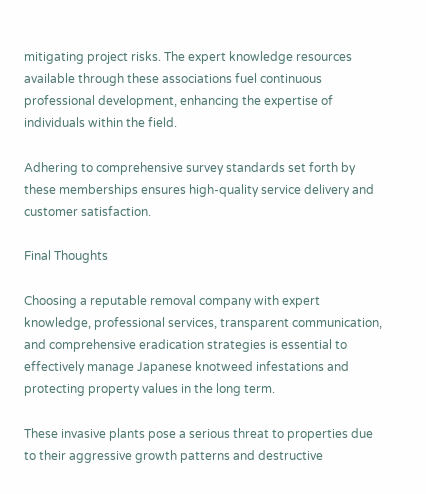mitigating project risks. The expert knowledge resources available through these associations fuel continuous professional development, enhancing the expertise of individuals within the field.

Adhering to comprehensive survey standards set forth by these memberships ensures high-quality service delivery and customer satisfaction.

Final Thoughts

Choosing a reputable removal company with expert knowledge, professional services, transparent communication, and comprehensive eradication strategies is essential to effectively manage Japanese knotweed infestations and protecting property values in the long term.

These invasive plants pose a serious threat to properties due to their aggressive growth patterns and destructive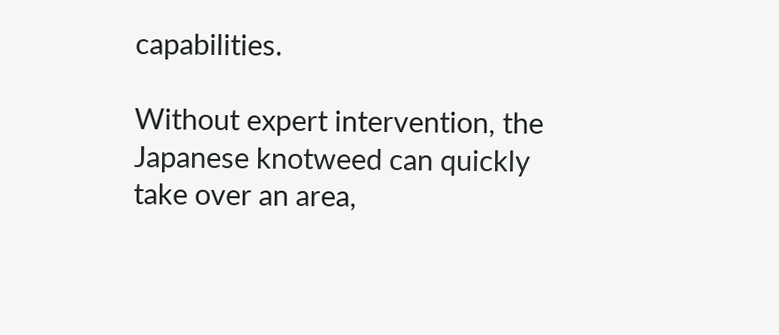capabilities.

Without expert intervention, the Japanese knotweed can quickly take over an area,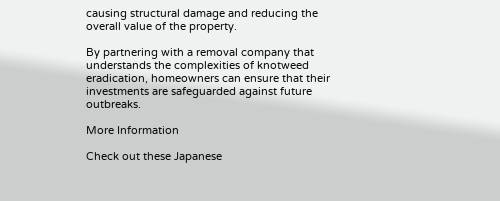causing structural damage and reducing the overall value of the property.

By partnering with a removal company that understands the complexities of knotweed eradication, homeowners can ensure that their investments are safeguarded against future outbreaks.

More Information

Check out these Japanese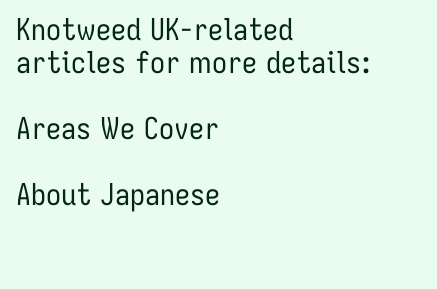Knotweed UK-related articles for more details:

Areas We Cover

About Japanese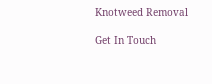Knotweed Removal

Get In Touch